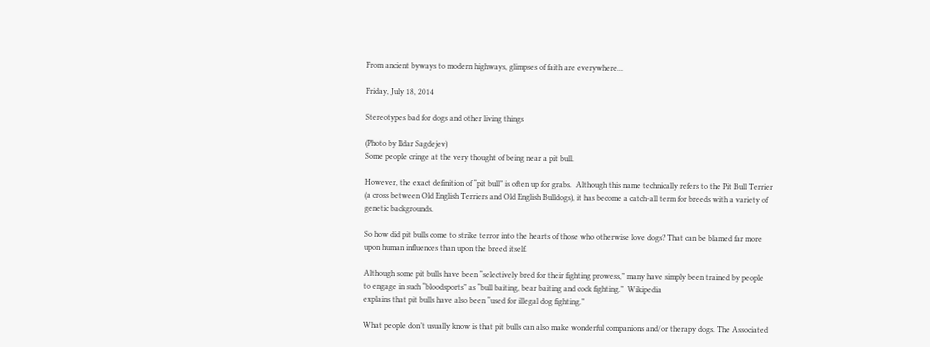From ancient byways to modern highways, glimpses of faith are everywhere...

Friday, July 18, 2014

Stereotypes bad for dogs and other living things

(Photo by Ildar Sagdejev)
Some people cringe at the very thought of being near a pit bull.

However, the exact definition of “pit bull” is often up for grabs.  Although this name technically refers to the Pit Bull Terrier (a cross between Old English Terriers and Old English Bulldogs), it has become a catch-all term for breeds with a variety of genetic backgrounds.

So how did pit bulls come to strike terror into the hearts of those who otherwise love dogs? That can be blamed far more upon human influences than upon the breed itself.

Although some pit bulls have been “selectively bred for their fighting prowess,” many have simply been trained by people to engage in such “bloodsports” as “bull baiting, bear baiting and cock fighting.”  Wikipedia
explains that pit bulls have also been “used for illegal dog fighting.”

What people don’t usually know is that pit bulls can also make wonderful companions and/or therapy dogs. The Associated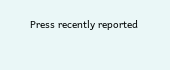Press recently reported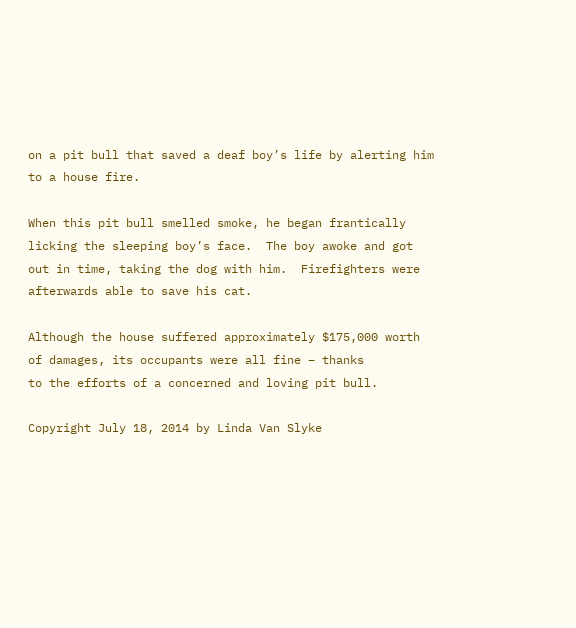on a pit bull that saved a deaf boy’s life by alerting him to a house fire.

When this pit bull smelled smoke, he began frantically licking the sleeping boy’s face.  The boy awoke and got out in time, taking the dog with him.  Firefighters were afterwards able to save his cat.

Although the house suffered approximately $175,000 worth of damages, its occupants were all fine – thanks
to the efforts of a concerned and loving pit bull.

Copyright July 18, 2014 by Linda Van Slyke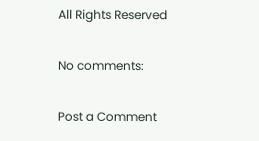All Rights Reserved

No comments:

Post a Comment